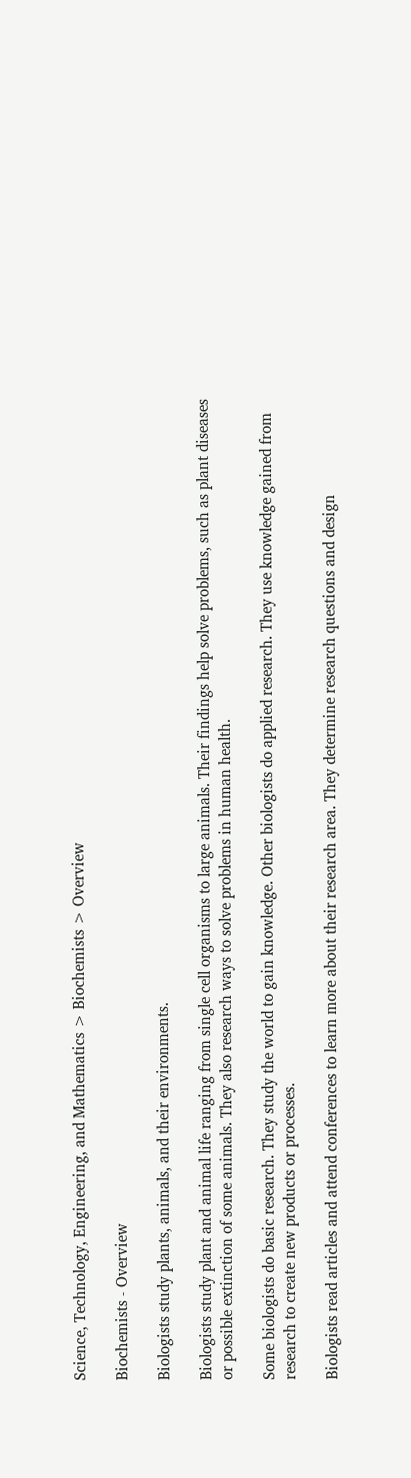Science, Technology, Engineering, and Mathematics > Biochemists > Overview

Biochemists - Overview

Biologists study plants, animals, and their environments.

Biologists study plant and animal life ranging from single cell organisms to large animals. Their findings help solve problems, such as plant diseases or possible extinction of some animals. They also research ways to solve problems in human health.

Some biologists do basic research. They study the world to gain knowledge. Other biologists do applied research. They use knowledge gained from research to create new products or processes.

Biologists read articles and attend conferences to learn more about their research area. They determine research questions and design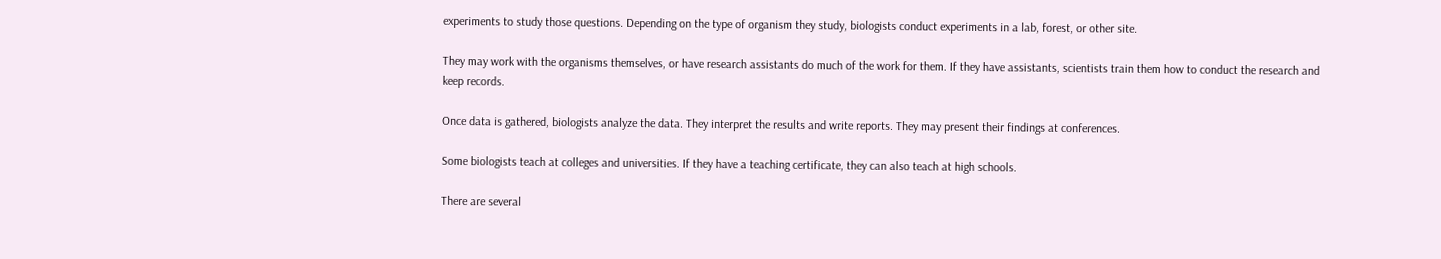experiments to study those questions. Depending on the type of organism they study, biologists conduct experiments in a lab, forest, or other site.

They may work with the organisms themselves, or have research assistants do much of the work for them. If they have assistants, scientists train them how to conduct the research and keep records.

Once data is gathered, biologists analyze the data. They interpret the results and write reports. They may present their findings at conferences.

Some biologists teach at colleges and universities. If they have a teaching certificate, they can also teach at high schools.

There are several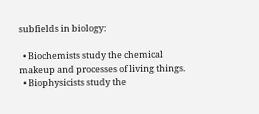subfields in biology:

  • Biochemists study the chemical makeup and processes of living things.
  • Biophysicists study the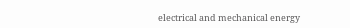electrical and mechanical energy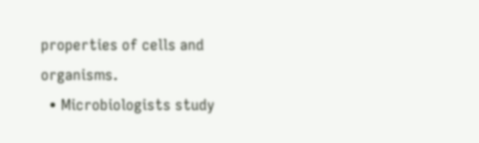properties of cells and organisms.
  • Microbiologists study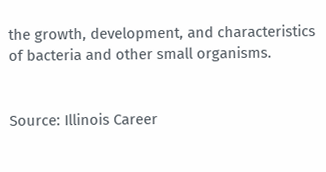the growth, development, and characteristics of bacteria and other small organisms.


Source: Illinois Career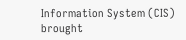Information System (CIS) brought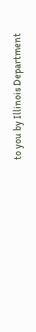to you by Illinois Department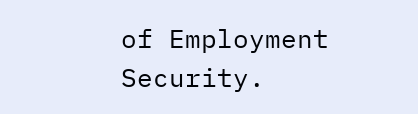of Employment Security.